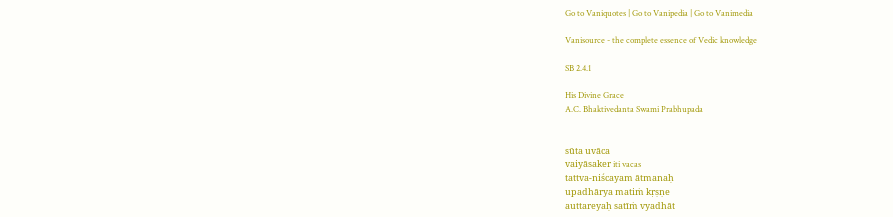Go to Vaniquotes | Go to Vanipedia | Go to Vanimedia

Vanisource - the complete essence of Vedic knowledge

SB 2.4.1

His Divine Grace
A.C. Bhaktivedanta Swami Prabhupada


sūta uvāca
vaiyāsaker iti vacas
tattva-niścayam ātmanaḥ
upadhārya matiṁ kṛṣṇe
auttareyaḥ satīṁ vyadhāt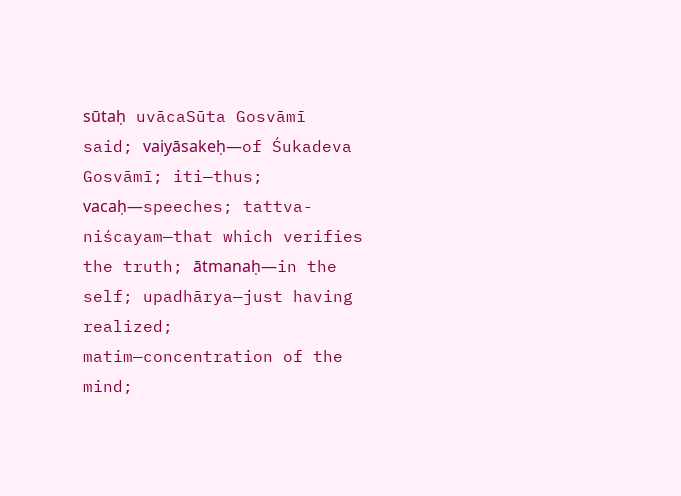sūtaḥ uvācaSūta Gosvāmī said; vaiyāsakeḥ—of Śukadeva Gosvāmī; iti—thus; vacaḥ—speeches; tattva-niścayam—that which verifies the truth; ātmanaḥ—in the self; upadhārya—just having realized; matim—concentration of the mind;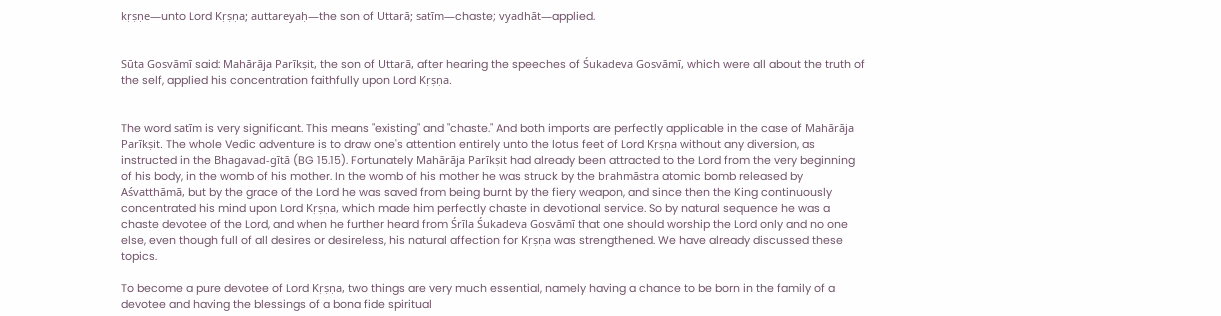kṛṣṇe—unto Lord Kṛṣṇa; auttareyaḥ—the son of Uttarā; satīm—chaste; vyadhāt—applied.


Sūta Gosvāmī said: Mahārāja Parīkṣit, the son of Uttarā, after hearing the speeches of Śukadeva Gosvāmī, which were all about the truth of the self, applied his concentration faithfully upon Lord Kṛṣṇa.


The word satīm is very significant. This means "existing" and "chaste." And both imports are perfectly applicable in the case of Mahārāja Parīkṣit. The whole Vedic adventure is to draw one's attention entirely unto the lotus feet of Lord Kṛṣṇa without any diversion, as instructed in the Bhagavad-gītā (BG 15.15). Fortunately Mahārāja Parīkṣit had already been attracted to the Lord from the very beginning of his body, in the womb of his mother. In the womb of his mother he was struck by the brahmāstra atomic bomb released by Aśvatthāmā, but by the grace of the Lord he was saved from being burnt by the fiery weapon, and since then the King continuously concentrated his mind upon Lord Kṛṣṇa, which made him perfectly chaste in devotional service. So by natural sequence he was a chaste devotee of the Lord, and when he further heard from Śrīla Śukadeva Gosvāmī that one should worship the Lord only and no one else, even though full of all desires or desireless, his natural affection for Kṛṣṇa was strengthened. We have already discussed these topics.

To become a pure devotee of Lord Kṛṣṇa, two things are very much essential, namely having a chance to be born in the family of a devotee and having the blessings of a bona fide spiritual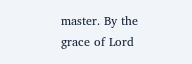master. By the grace of Lord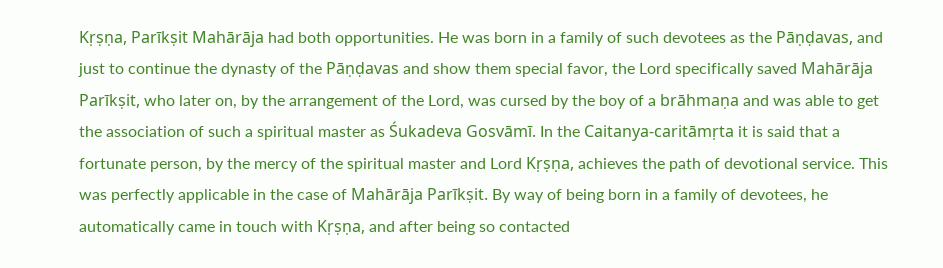Kṛṣṇa, Parīkṣit Mahārāja had both opportunities. He was born in a family of such devotees as the Pāṇḍavas, and just to continue the dynasty of the Pāṇḍavas and show them special favor, the Lord specifically saved Mahārāja Parīkṣit, who later on, by the arrangement of the Lord, was cursed by the boy of a brāhmaṇa and was able to get the association of such a spiritual master as Śukadeva Gosvāmī. In the Caitanya-caritāmṛta it is said that a fortunate person, by the mercy of the spiritual master and Lord Kṛṣṇa, achieves the path of devotional service. This was perfectly applicable in the case of Mahārāja Parīkṣit. By way of being born in a family of devotees, he automatically came in touch with Kṛṣṇa, and after being so contacted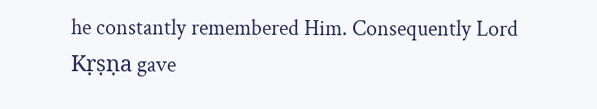he constantly remembered Him. Consequently Lord Kṛṣṇa gave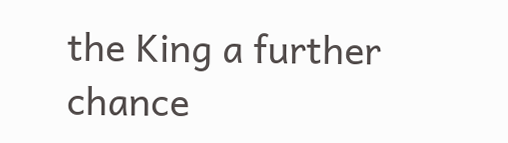the King a further chance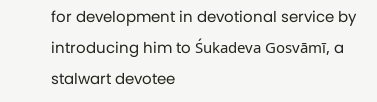for development in devotional service by introducing him to Śukadeva Gosvāmī, a stalwart devotee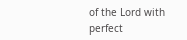of the Lord with perfect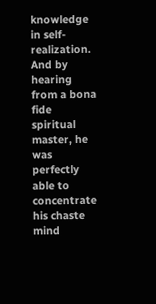knowledge in self-realization. And by hearing from a bona fide spiritual master, he was perfectly able to concentrate his chaste mind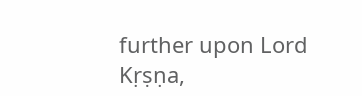further upon Lord Kṛṣṇa,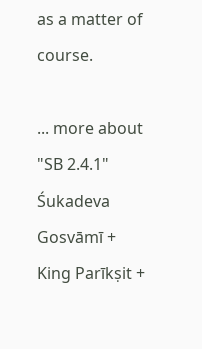as a matter of course.

... more about "SB 2.4.1"
Śukadeva Gosvāmī +
King Parīkṣit +